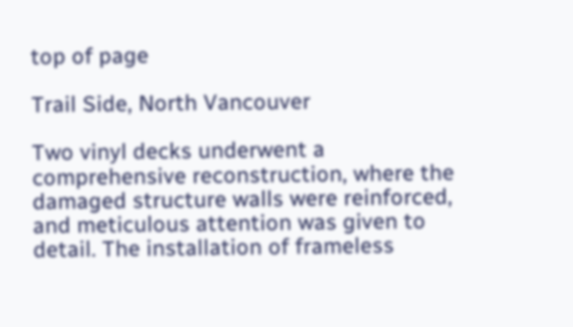top of page

Trail Side, North Vancouver

Two vinyl decks underwent a comprehensive reconstruction, where the damaged structure walls were reinforced, and meticulous attention was given to detail. The installation of frameless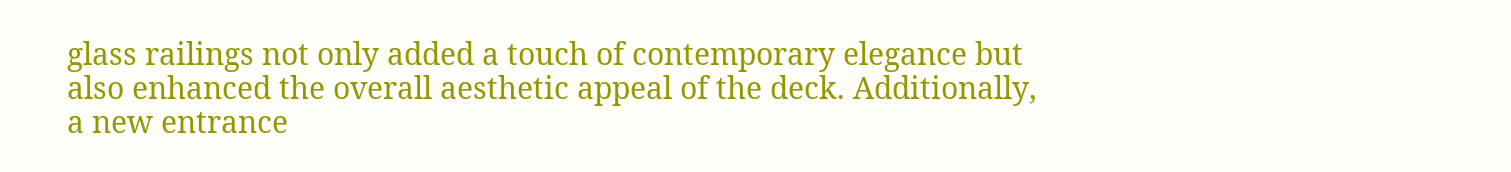glass railings not only added a touch of contemporary elegance but also enhanced the overall aesthetic appeal of the deck. Additionally, a new entrance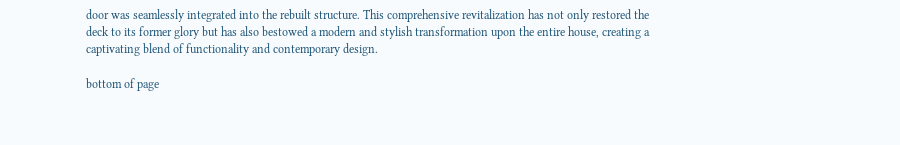door was seamlessly integrated into the rebuilt structure. This comprehensive revitalization has not only restored the deck to its former glory but has also bestowed a modern and stylish transformation upon the entire house, creating a captivating blend of functionality and contemporary design.

bottom of page